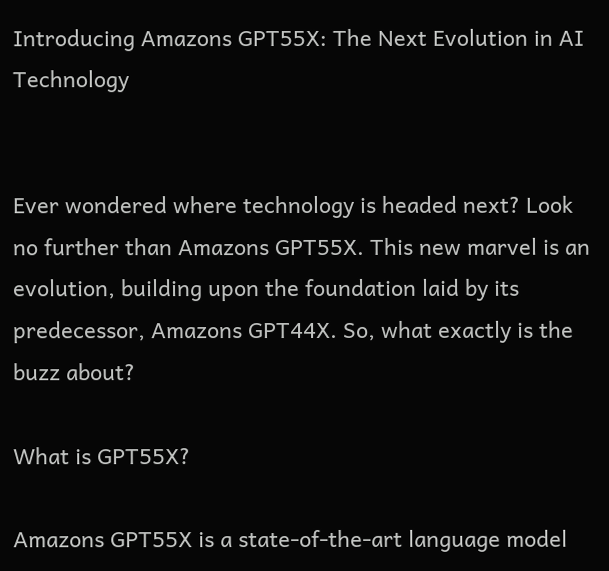Introducing Amazons GPT55X: The Next Evolution in AI Technology


Ever wondered where technology is headed next? Look no further than Amazons GPT55X. This new marvel is an evolution, building upon the foundation laid by its predecessor, Amazons GPT44X. So, what exactly is the buzz about?

What is GPT55X?

Amazons GPT55X is a state-of-the-art language model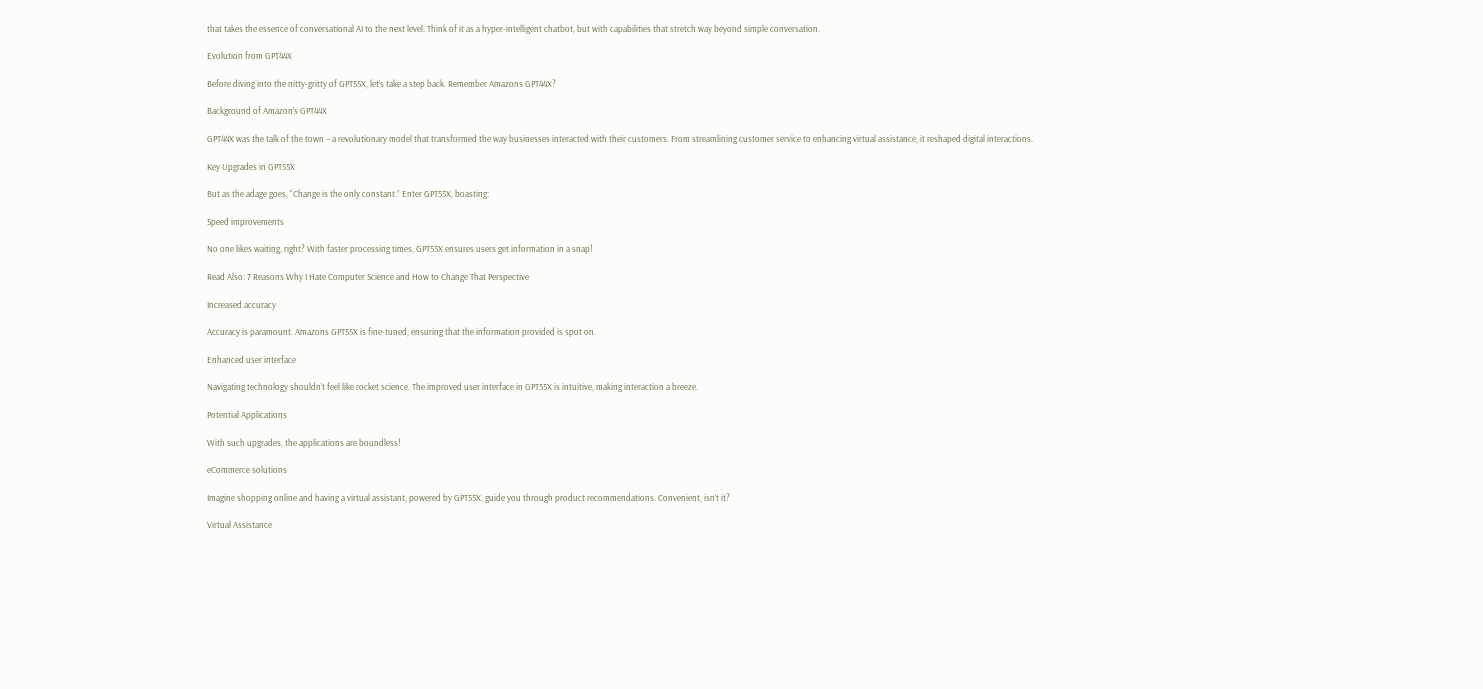that takes the essence of conversational AI to the next level. Think of it as a hyper-intelligent chatbot, but with capabilities that stretch way beyond simple conversation.

Evolution from GPT44X

Before diving into the nitty-gritty of GPT55X, let’s take a step back. Remember Amazons GPT44X?

Background of Amazon’s GPT44X

GPT44X was the talk of the town – a revolutionary model that transformed the way businesses interacted with their customers. From streamlining customer service to enhancing virtual assistance, it reshaped digital interactions.

Key Upgrades in GPT55X

But as the adage goes, “Change is the only constant.” Enter GPT55X, boasting:

Speed improvements

No one likes waiting, right? With faster processing times, GPT55X ensures users get information in a snap!

Read Also: 7 Reasons Why I Hate Computer Science and How to Change That Perspective

Increased accuracy

Accuracy is paramount. Amazons GPT55X is fine-tuned, ensuring that the information provided is spot on.

Enhanced user interface

Navigating technology shouldn’t feel like rocket science. The improved user interface in GPT55X is intuitive, making interaction a breeze.

Potential Applications

With such upgrades, the applications are boundless!

eCommerce solutions

Imagine shopping online and having a virtual assistant, powered by GPT55X, guide you through product recommendations. Convenient, isn’t it?

Virtual Assistance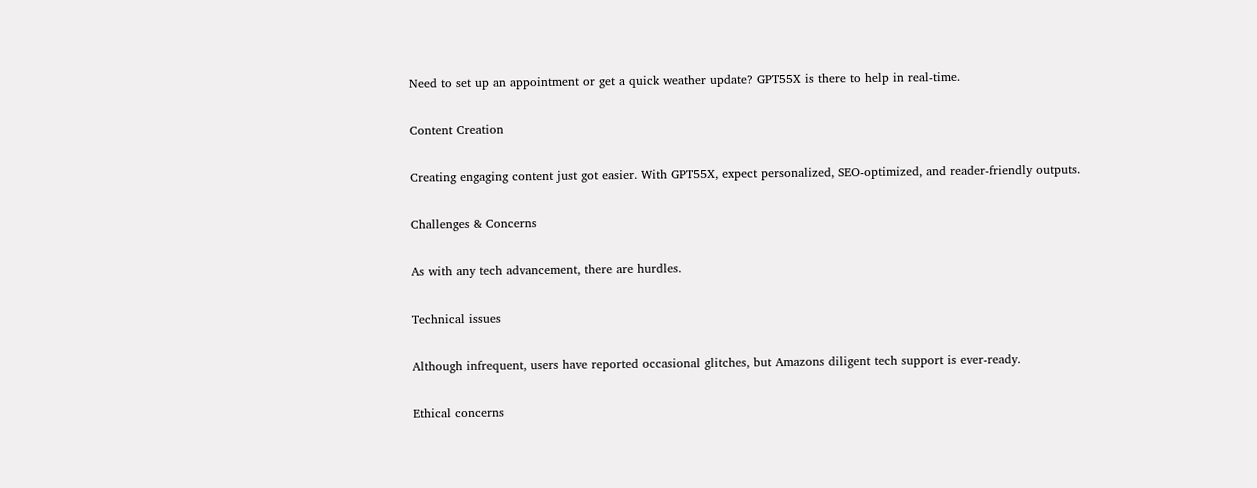Need to set up an appointment or get a quick weather update? GPT55X is there to help in real-time.

Content Creation

Creating engaging content just got easier. With GPT55X, expect personalized, SEO-optimized, and reader-friendly outputs.

Challenges & Concerns

As with any tech advancement, there are hurdles.

Technical issues

Although infrequent, users have reported occasional glitches, but Amazons diligent tech support is ever-ready.

Ethical concerns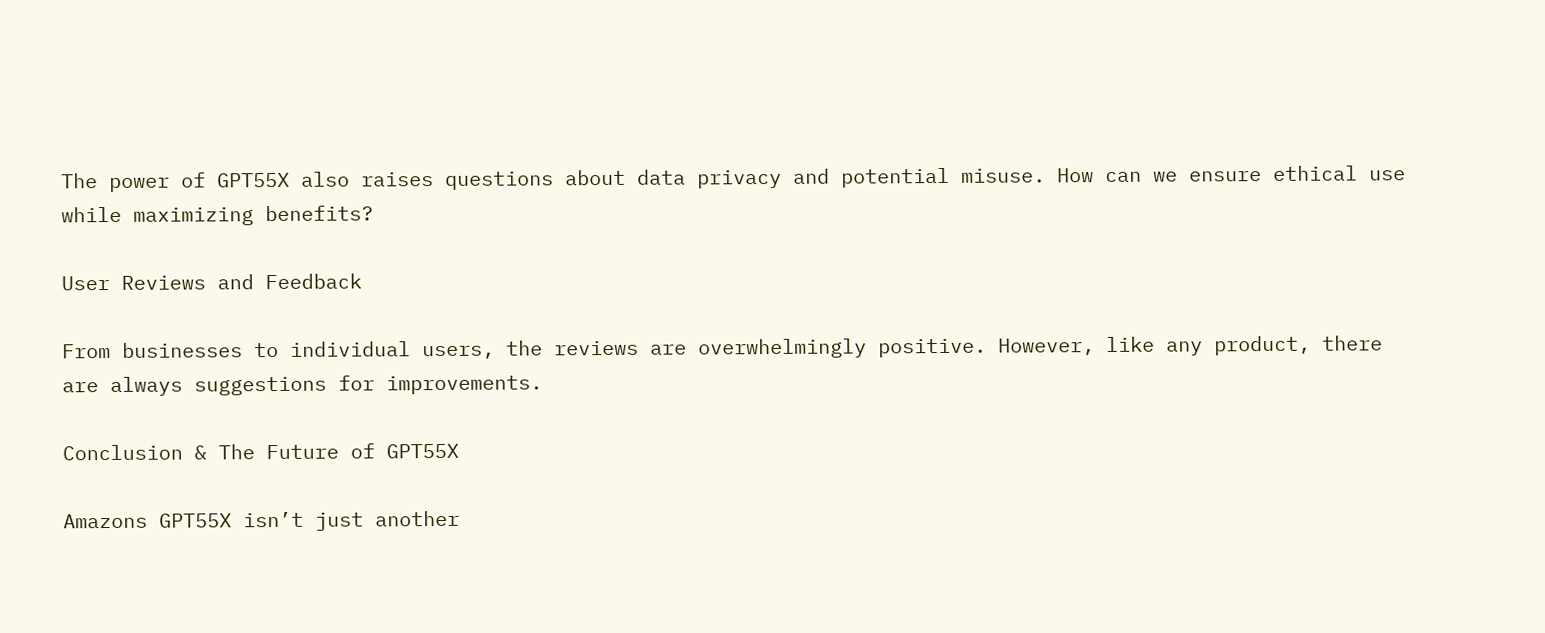The power of GPT55X also raises questions about data privacy and potential misuse. How can we ensure ethical use while maximizing benefits?

User Reviews and Feedback

From businesses to individual users, the reviews are overwhelmingly positive. However, like any product, there are always suggestions for improvements.

Conclusion & The Future of GPT55X

Amazons GPT55X isn’t just another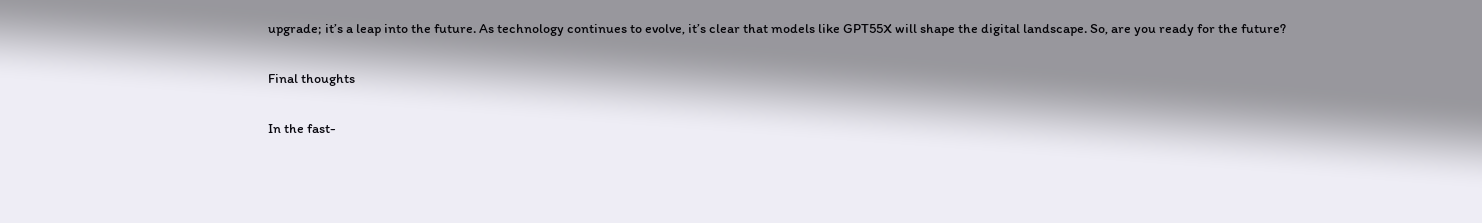upgrade; it’s a leap into the future. As technology continues to evolve, it’s clear that models like GPT55X will shape the digital landscape. So, are you ready for the future?

Final thoughts

In the fast-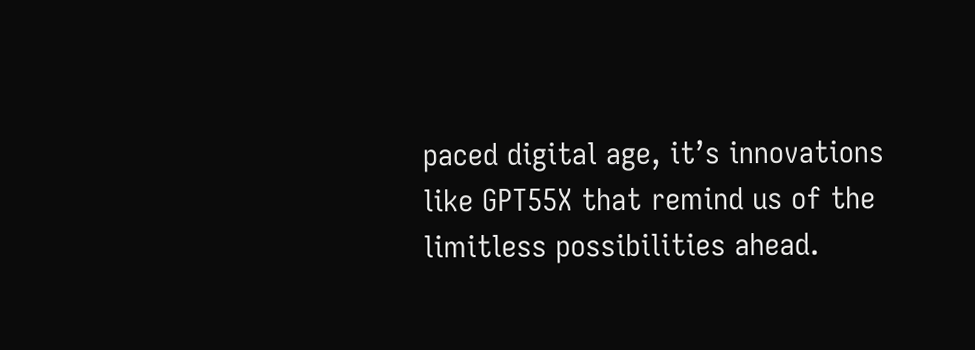paced digital age, it’s innovations like GPT55X that remind us of the limitless possibilities ahead.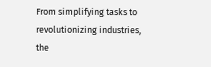From simplifying tasks to revolutionizing industries, the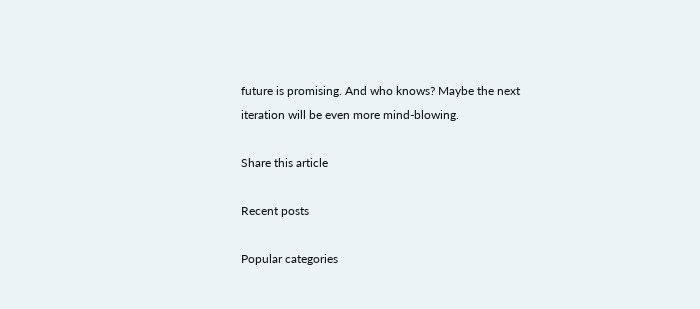future is promising. And who knows? Maybe the next iteration will be even more mind-blowing.

Share this article

Recent posts

Popular categories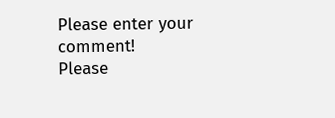Please enter your comment!
Please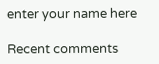enter your name here

Recent comments